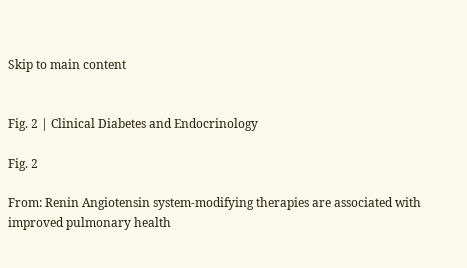Skip to main content


Fig. 2 | Clinical Diabetes and Endocrinology

Fig. 2

From: Renin Angiotensin system-modifying therapies are associated with improved pulmonary health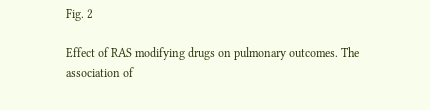Fig. 2

Effect of RAS modifying drugs on pulmonary outcomes. The association of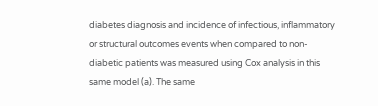diabetes diagnosis and incidence of infectious, inflammatory or structural outcomes events when compared to non-diabetic patients was measured using Cox analysis in this same model (a). The same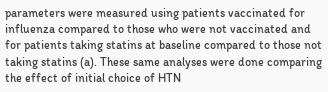parameters were measured using patients vaccinated for influenza compared to those who were not vaccinated and for patients taking statins at baseline compared to those not taking statins (a). These same analyses were done comparing the effect of initial choice of HTN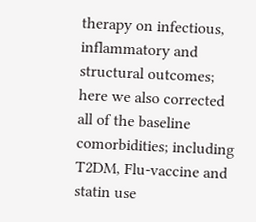therapy on infectious, inflammatory and structural outcomes; here we also corrected all of the baseline comorbidities; including T2DM, Flu-vaccine and statin use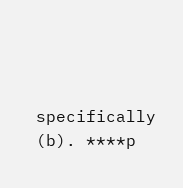specifically (b). ****p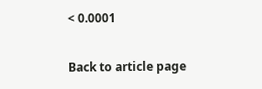< 0.0001

Back to article page